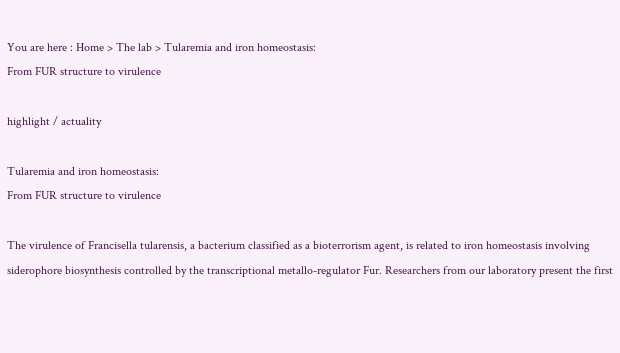You are here : Home > The lab > Tularemia and iron homeostasis:
From FUR structure to virulence

highlight / actuality

Tularemia and iron homeostasis:
From FUR structure to virulence

The virulence of Francisella tularensis, a bacterium classified as a bioterrorism agent, is related to iron homeostasis involving siderophore biosynthesis controlled by the transcriptional metallo-regulator Fur. Researchers from our laboratory present the first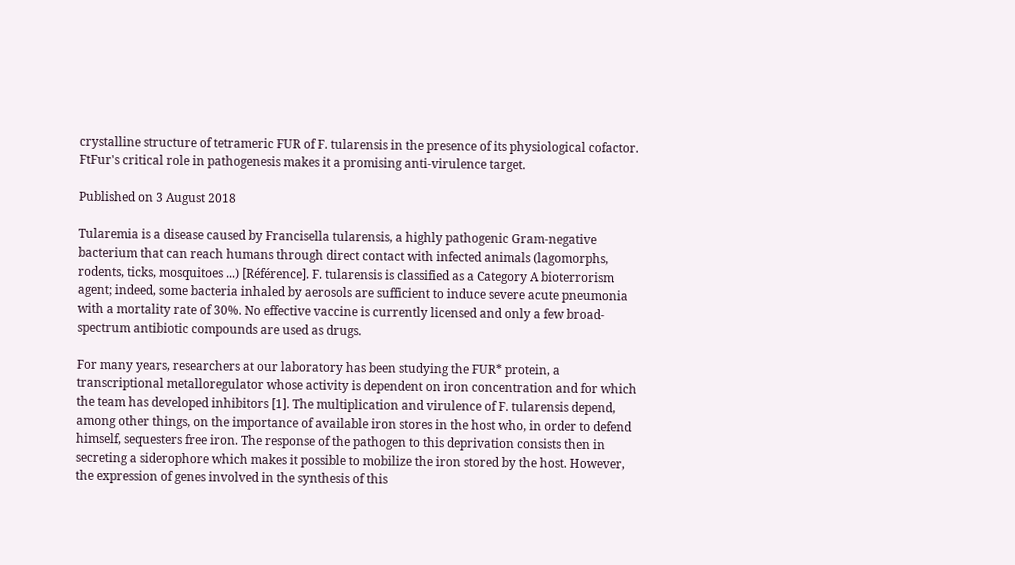crystalline structure of tetrameric FUR of F. tularensis in the presence of its physiological cofactor. FtFur's critical role in pathogenesis makes it a promising anti-virulence target.

Published on 3 August 2018

Tularemia is a disease caused by Francisella tularensis, a highly pathogenic Gram-negative bacterium that can reach humans through direct contact with infected animals (lagomorphs, rodents, ticks, mosquitoes ...) [Référence]. F. tularensis is classified as a Category A bioterrorism agent; indeed, some bacteria inhaled by aerosols are sufficient to induce severe acute pneumonia with a mortality rate of 30%. No effective vaccine is currently licensed and only a few broad-spectrum antibiotic compounds are used as drugs.

For many years, researchers at our laboratory has been studying the FUR* protein, a transcriptional metalloregulator whose activity is dependent on iron concentration and for which the team has developed inhibitors [1]. The multiplication and virulence of F. tularensis depend, among other things, on the importance of available iron stores in the host who, in order to defend himself, sequesters free iron. The response of the pathogen to this deprivation consists then in secreting a siderophore which makes it possible to mobilize the iron stored by the host. However, the expression of genes involved in the synthesis of this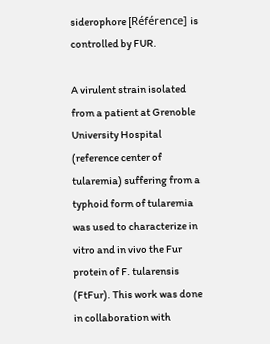siderophore [Référence] is controlled by FUR.

A virulent strain isolated from a patient at Grenoble University Hospital (reference center of tularemia) suffering from a typhoid form of tularemia was used to characterize in vitro and in vivo the Fur protein of F. tularensis (FtFur). This work was done in collaboration with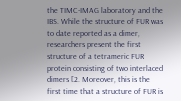the TIMC-IMAG laboratory and the IBS. While the structure of FUR was to date reported as a dimer, researchers present the first structure of a tetrameric FUR protein consisting of two interlaced dimers [2. Moreover, this is the first time that a structure of FUR is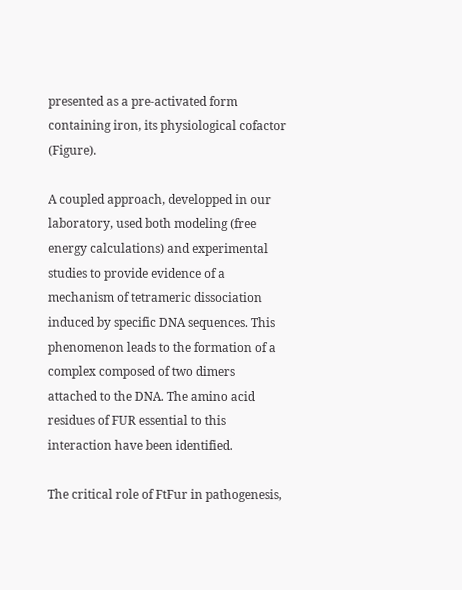presented as a pre-activated form containing iron, its physiological cofactor (Figure).

A coupled approach, developped in our laboratory, used both modeling (free energy calculations) and experimental studies to provide evidence of a mechanism of tetrameric dissociation induced by specific DNA sequences. This phenomenon leads to the formation of a complex composed of two dimers attached to the DNA. The amino acid residues of FUR essential to this interaction have been identified.

The critical role of FtFur in pathogenesis,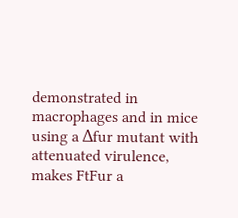demonstrated in macrophages and in mice using a Δfur mutant with attenuated virulence, makes FtFur a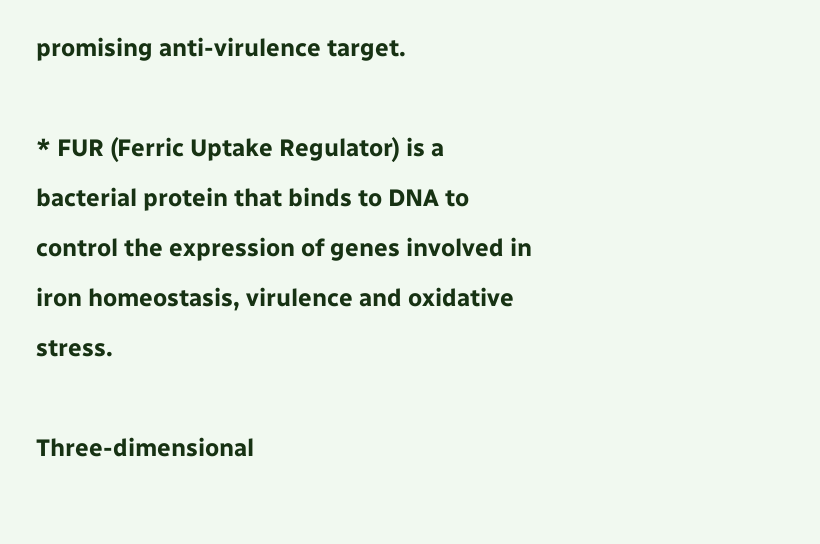promising anti-virulence target.

* FUR (Ferric Uptake Regulator) is a bacterial protein that binds to DNA to control the expression of genes involved in iron homeostasis, virulence and oxidative stress.

Three-dimensional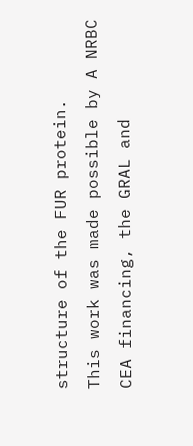structure of the FUR protein.
This work was made possible by A NRBC CEA financing, the GRAL and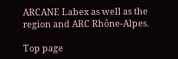ARCANE Labex as well as the region and ARC Rhône-Alpes.

Top page